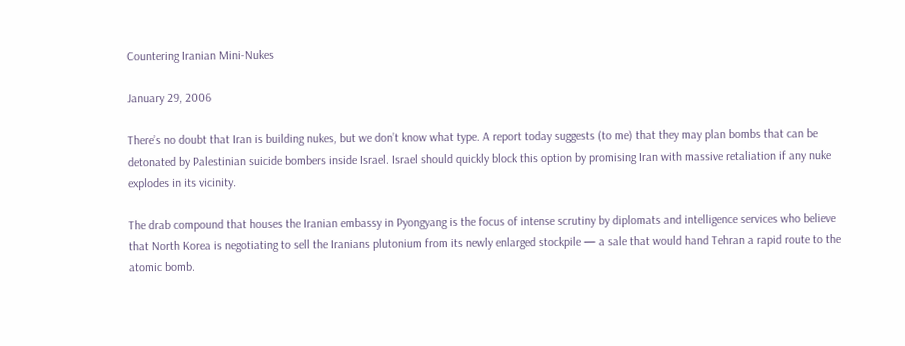Countering Iranian Mini-Nukes

January 29, 2006

There’s no doubt that Iran is building nukes, but we don’t know what type. A report today suggests (to me) that they may plan bombs that can be detonated by Palestinian suicide bombers inside Israel. Israel should quickly block this option by promising Iran with massive retaliation if any nuke explodes in its vicinity.

The drab compound that houses the Iranian embassy in Pyongyang is the focus of intense scrutiny by diplomats and intelligence services who believe that North Korea is negotiating to sell the Iranians plutonium from its newly enlarged stockpile — a sale that would hand Tehran a rapid route to the atomic bomb.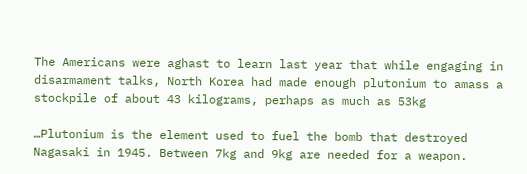The Americans were aghast to learn last year that while engaging in disarmament talks, North Korea had made enough plutonium to amass a stockpile of about 43 kilograms, perhaps as much as 53kg

…Plutonium is the element used to fuel the bomb that destroyed Nagasaki in 1945. Between 7kg and 9kg are needed for a weapon.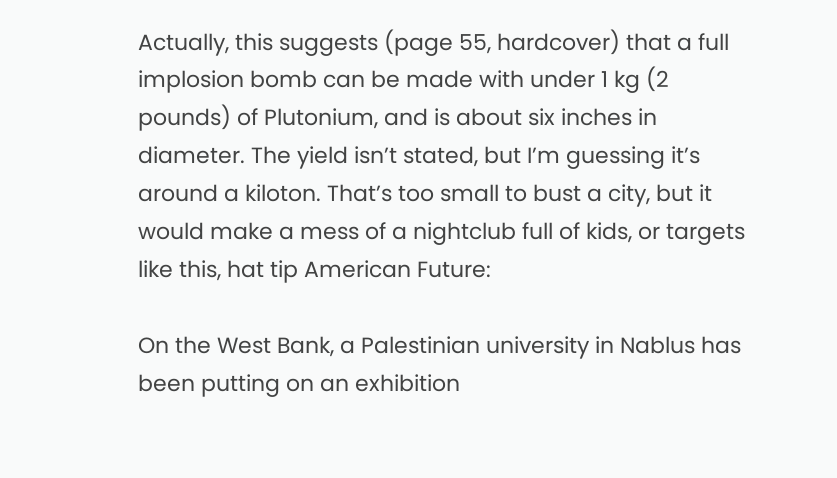Actually, this suggests (page 55, hardcover) that a full implosion bomb can be made with under 1 kg (2 pounds) of Plutonium, and is about six inches in diameter. The yield isn’t stated, but I’m guessing it’s around a kiloton. That’s too small to bust a city, but it would make a mess of a nightclub full of kids, or targets like this, hat tip American Future:

On the West Bank, a Palestinian university in Nablus has been putting on an exhibition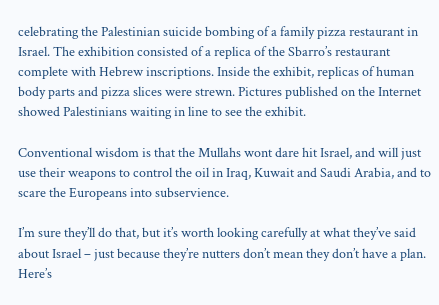celebrating the Palestinian suicide bombing of a family pizza restaurant in Israel. The exhibition consisted of a replica of the Sbarro’s restaurant complete with Hebrew inscriptions. Inside the exhibit, replicas of human body parts and pizza slices were strewn. Pictures published on the Internet showed Palestinians waiting in line to see the exhibit.

Conventional wisdom is that the Mullahs wont dare hit Israel, and will just use their weapons to control the oil in Iraq, Kuwait and Saudi Arabia, and to scare the Europeans into subservience.

I’m sure they’ll do that, but it’s worth looking carefully at what they’ve said about Israel – just because they’re nutters don’t mean they don’t have a plan. Here’s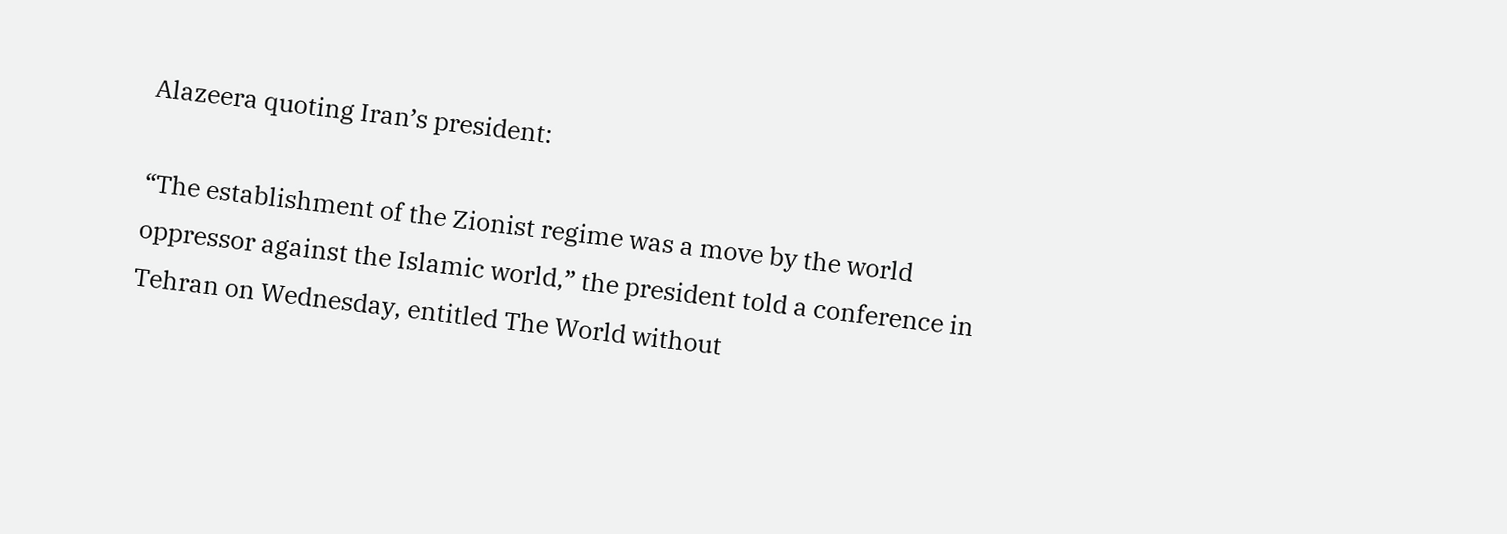Alazeera quoting Iran’s president:

“The establishment of the Zionist regime was a move by the world oppressor against the Islamic world,” the president told a conference in Tehran on Wednesday, entitled The World without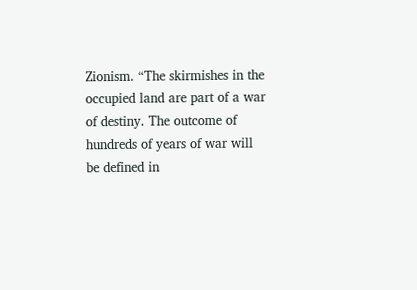Zionism. “The skirmishes in the occupied land are part of a war of destiny. The outcome of hundreds of years of war will be defined in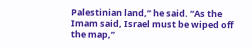Palestinian land,” he said. “As the Imam said, Israel must be wiped off the map,”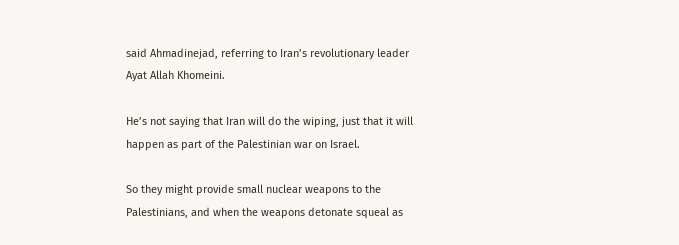said Ahmadinejad, referring to Iran’s revolutionary leader Ayat Allah Khomeini.

He’s not saying that Iran will do the wiping, just that it will happen as part of the Palestinian war on Israel.

So they might provide small nuclear weapons to the Palestinians, and when the weapons detonate squeal as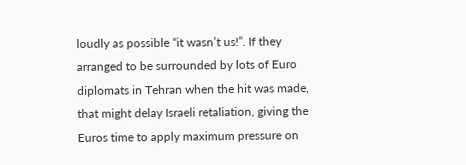loudly as possible “it wasn’t us!”. If they arranged to be surrounded by lots of Euro diplomats in Tehran when the hit was made, that might delay Israeli retaliation, giving the Euros time to apply maximum pressure on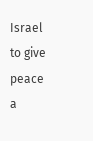Israel to give peace a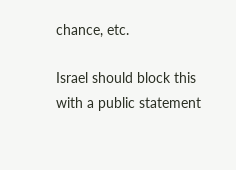chance, etc.

Israel should block this with a public statement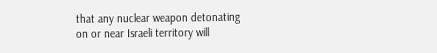that any nuclear weapon detonating on or near Israeli territory will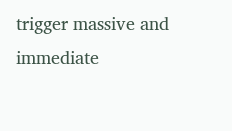trigger massive and immediate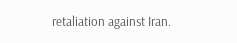retaliation against Iran.